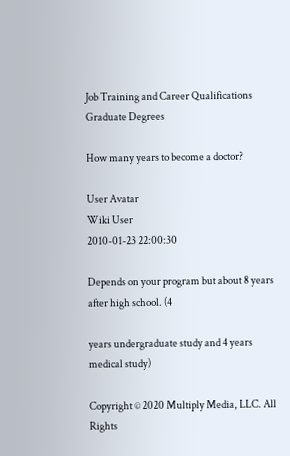Job Training and Career Qualifications
Graduate Degrees

How many years to become a doctor?

User Avatar
Wiki User
2010-01-23 22:00:30

Depends on your program but about 8 years after high school. (4

years undergraduate study and 4 years medical study)

Copyright © 2020 Multiply Media, LLC. All Rights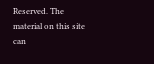Reserved. The material on this site can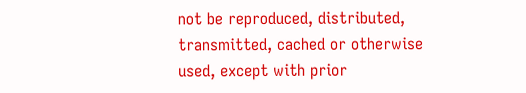not be reproduced, distributed, transmitted, cached or otherwise used, except with prior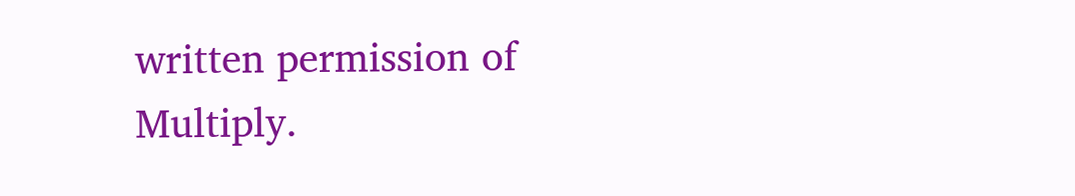written permission of Multiply.